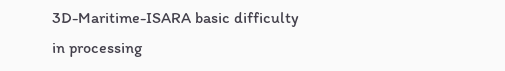3D-Maritime-ISARA basic difficulty in processing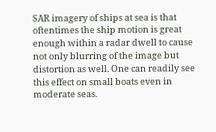SAR imagery of ships at sea is that oftentimes the ship motion is great enough within a radar dwell to cause not only blurring of the image but distortion as well. One can readily see this effect on small boats even in moderate seas.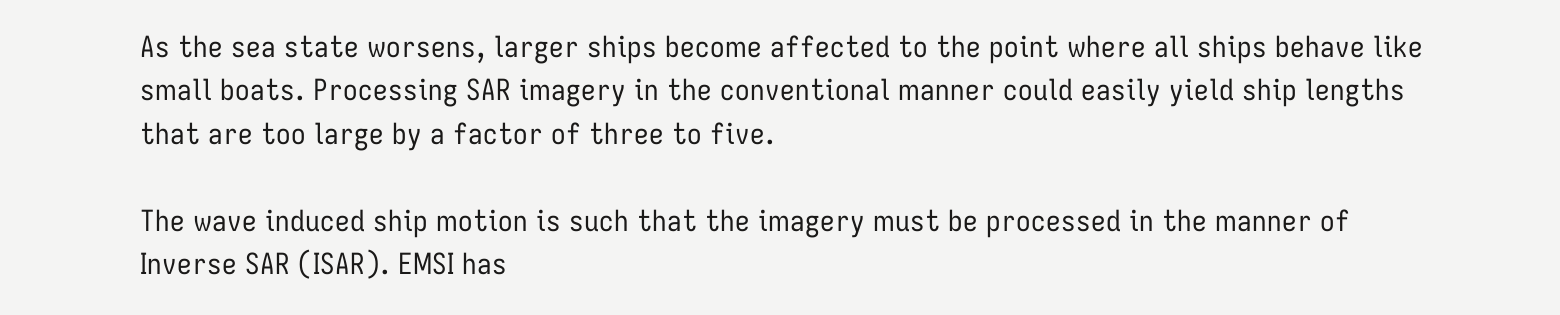As the sea state worsens, larger ships become affected to the point where all ships behave like small boats. Processing SAR imagery in the conventional manner could easily yield ship lengths that are too large by a factor of three to five.

The wave induced ship motion is such that the imagery must be processed in the manner of Inverse SAR (ISAR). EMSI has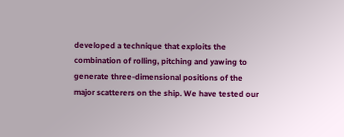developed a technique that exploits the combination of rolling, pitching and yawing to generate three-dimensional positions of the major scatterers on the ship. We have tested our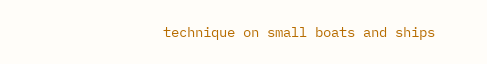technique on small boats and ships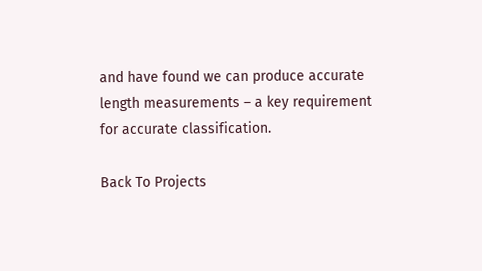and have found we can produce accurate length measurements – a key requirement for accurate classification.

Back To Projects